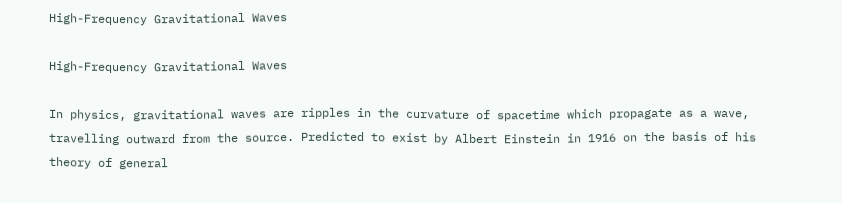High-Frequency Gravitational Waves

High-Frequency Gravitational Waves

In physics, gravitational waves are ripples in the curvature of spacetime which propagate as a wave, travelling outward from the source. Predicted to exist by Albert Einstein in 1916 on the basis of his theory of general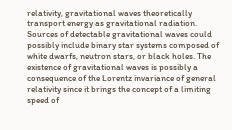relativity, gravitational waves theoretically transport energy as gravitational radiation. Sources of detectable gravitational waves could possibly include binary star systems composed of white dwarfs, neutron stars, or black holes. The existence of gravitational waves is possibly a consequence of the Lorentz invariance of general relativity since it brings the concept of a limiting speed of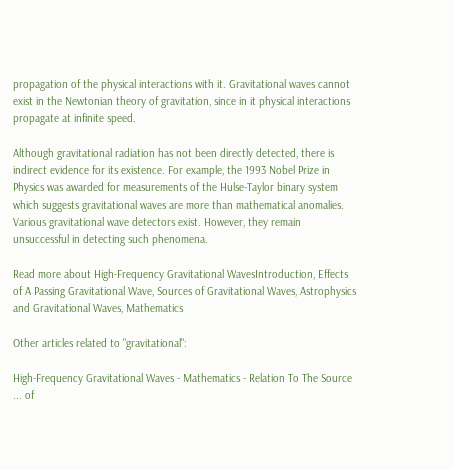propagation of the physical interactions with it. Gravitational waves cannot exist in the Newtonian theory of gravitation, since in it physical interactions propagate at infinite speed.

Although gravitational radiation has not been directly detected, there is indirect evidence for its existence. For example, the 1993 Nobel Prize in Physics was awarded for measurements of the Hulse-Taylor binary system which suggests gravitational waves are more than mathematical anomalies. Various gravitational wave detectors exist. However, they remain unsuccessful in detecting such phenomena.

Read more about High-Frequency Gravitational WavesIntroduction, Effects of A Passing Gravitational Wave, Sources of Gravitational Waves, Astrophysics and Gravitational Waves, Mathematics

Other articles related to "gravitational":

High-Frequency Gravitational Waves - Mathematics - Relation To The Source
... of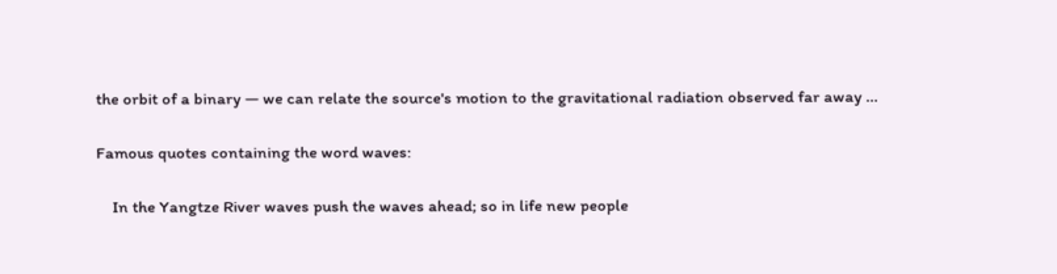the orbit of a binary — we can relate the source's motion to the gravitational radiation observed far away ...

Famous quotes containing the word waves:

    In the Yangtze River waves push the waves ahead; so in life new people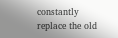constantly replace the old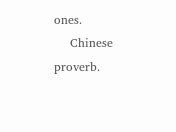ones.
    Chinese proverb.